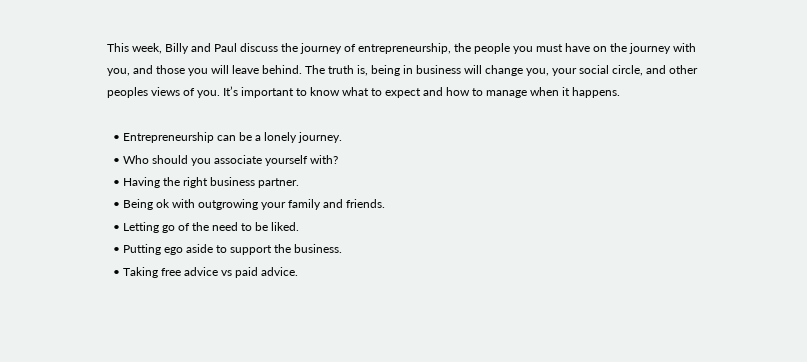This week, Billy and Paul discuss the journey of entrepreneurship, the people you must have on the journey with you, and those you will leave behind. The truth is, being in business will change you, your social circle, and other peoples views of you. It’s important to know what to expect and how to manage when it happens.

  • Entrepreneurship can be a lonely journey.
  • Who should you associate yourself with?
  • Having the right business partner.
  • Being ok with outgrowing your family and friends.
  • Letting go of the need to be liked.
  • Putting ego aside to support the business.
  • Taking free advice vs paid advice.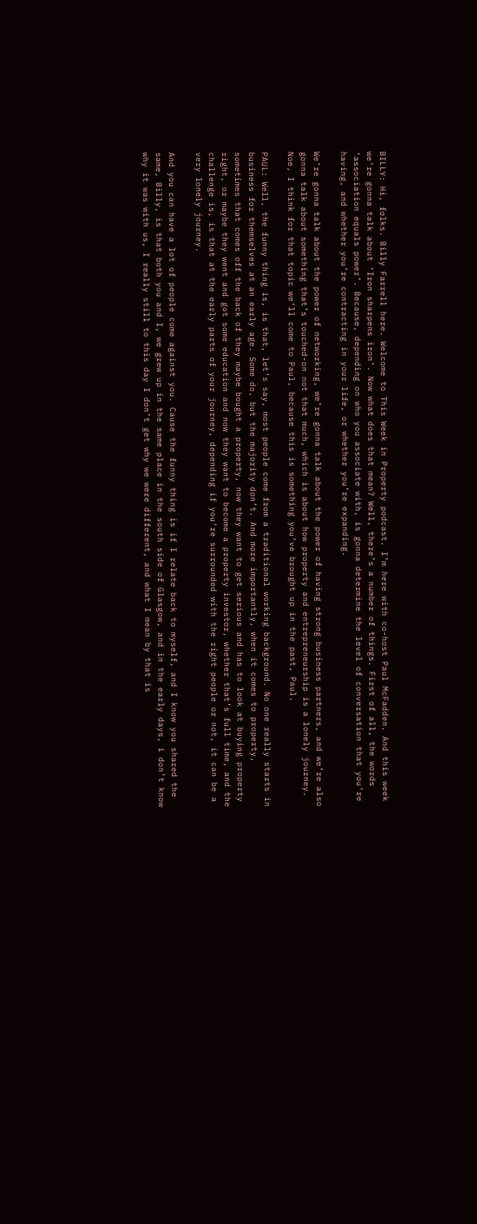BILLY: Hi, folks. Billy Farrell here. Welcome to This Week in Property podcast. I’m here with co-host Paul McFadden. And this week we’re gonna talk about ‘Iron sharpens iron’. Now what does that mean? Well, there’s a number of things. First of all, the words ‘association equals power’. Because, depending on who you associate with, is gonna determine the level of conversation that you’re having, and whether you’re contracting in your life, or whether you’re expanding.

We’re gonna talk about the power of networking, we’re gonna talk about the power of having strong business partners, and we’re also gonna talk about something that’s touched-on not that much, which is about how property and entrepreneurship is a lonely journey. Noe, I think for that topic we’ll come to Paul, because this is something you’ve brought up in the past, Paul.

PAUL: Well, the funny thing is, is that, let’s say, most people come from a traditional working background. No one really starts in business for themselves at an early age. Some do, but the majority don’t. And more importantly, when it comes to property, sometimes that comes off the back of they maybe bought a property, now they want to get serious and has to look at buying property right, or maybe they went and got some education and now they want to become a property investor, whether that’s full time, and the challenge is, is that at the early parts of your journey, depending if you’re surrounded with the right people or not, it can be a very lonely journey.

And you can have a lot of people come against you. Cause the funny thing is if I relate back to myself, and I know you shared the same, Billy, is that both you and I, we grew up in the same place in the south side of Glasgow, and in the early days, i don’t know why it was with us, I really still to this day I don’t get why we were different, and what I mean by that is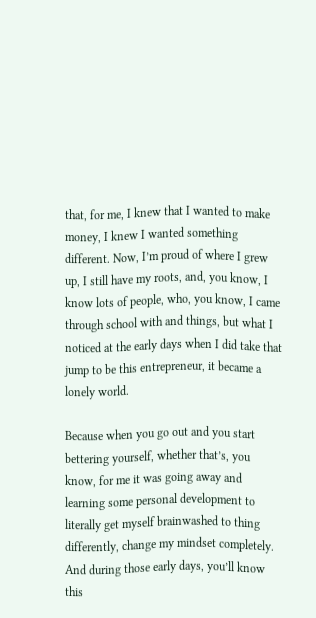that, for me, I knew that I wanted to make money, I knew I wanted something different. Now, I’m proud of where I grew up, I still have my roots, and, you know, I know lots of people, who, you know, I came through school with and things, but what I noticed at the early days when I did take that jump to be this entrepreneur, it became a lonely world.

Because when you go out and you start bettering yourself, whether that’s, you know, for me it was going away and learning some personal development to literally get myself brainwashed to thing differently, change my mindset completely. And during those early days, you’ll know this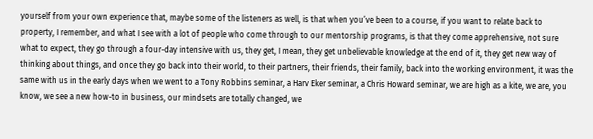yourself from your own experience that, maybe some of the listeners as well, is that when you’ve been to a course, if you want to relate back to property, I remember, and what I see with a lot of people who come through to our mentorship programs, is that they come apprehensive, not sure what to expect, they go through a four-day intensive with us, they get, I mean, they get unbelievable knowledge at the end of it, they get new way of thinking about things, and once they go back into their world, to their partners, their friends, their family, back into the working environment, it was the same with us in the early days when we went to a Tony Robbins seminar, a Harv Eker seminar, a Chris Howard seminar, we are high as a kite, we are, you know, we see a new how-to in business, our mindsets are totally changed, we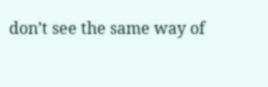don’t see the same way of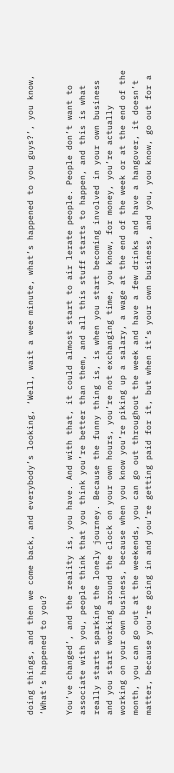doing things, and then we come back, and everybody’s looking, ‘Well, wait a wee minute, what’s happened to you guys?’, you know, ‘What’s happened to you?

You’ve changed’, and the reality is, you have. And with that, it could almost start to air lerate people. People don’t want to associate with you, people think that you think you’re better than them, and all this stuff starts to happen, and this is what really starts sparking the lonely journey. Because the funny thing is, is when you start becoming involved in your own business and you start working around the clock on your own hours, you’re not exchanging time, you know, for money, you’re actually working on your own business, because when you know you’re piking up a salary, a wage at the end of the week or at the end of the month, you can go out at the weekends, you can go out throughout the week and have a few drinks and have a hangover, it doesn’t matter, because you’re going in and you’re getting paid for it, but when it’s your own business, and you, you know, go out for a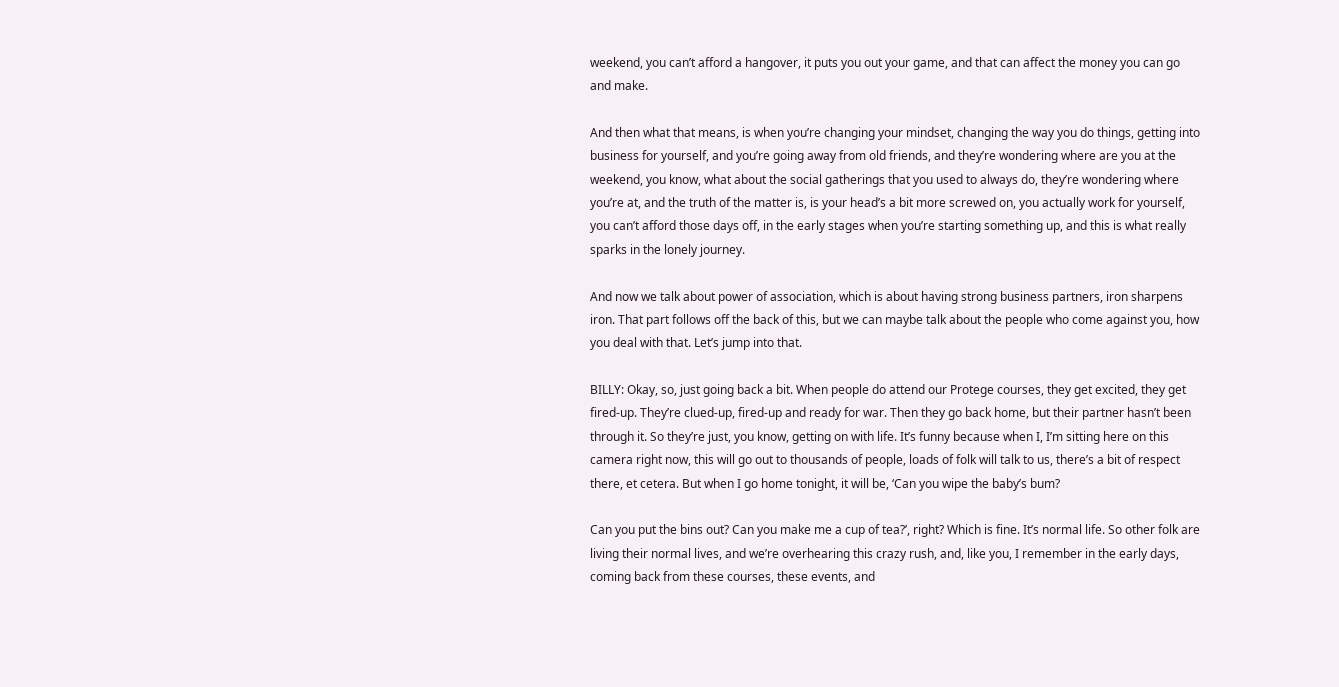weekend, you can’t afford a hangover, it puts you out your game, and that can affect the money you can go and make.

And then what that means, is when you’re changing your mindset, changing the way you do things, getting into business for yourself, and you’re going away from old friends, and they’re wondering where are you at the weekend, you know, what about the social gatherings that you used to always do, they’re wondering where you’re at, and the truth of the matter is, is your head’s a bit more screwed on, you actually work for yourself, you can’t afford those days off, in the early stages when you’re starting something up, and this is what really sparks in the lonely journey.

And now we talk about power of association, which is about having strong business partners, iron sharpens iron. That part follows off the back of this, but we can maybe talk about the people who come against you, how you deal with that. Let’s jump into that.

BILLY: Okay, so, just going back a bit. When people do attend our Protege courses, they get excited, they get fired-up. They’re clued-up, fired-up and ready for war. Then they go back home, but their partner hasn’t been through it. So they’re just, you know, getting on with life. It’s funny because when I, I’m sitting here on this camera right now, this will go out to thousands of people, loads of folk will talk to us, there’s a bit of respect there, et cetera. But when I go home tonight, it will be, ‘Can you wipe the baby’s bum?

Can you put the bins out? Can you make me a cup of tea?’, right? Which is fine. It’s normal life. So other folk are living their normal lives, and we’re overhearing this crazy rush, and, like you, I remember in the early days, coming back from these courses, these events, and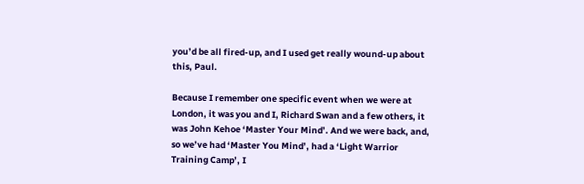you’d be all fired-up, and I used get really wound-up about this, Paul.

Because I remember one specific event when we were at London, it was you and I, Richard Swan and a few others, it was John Kehoe ‘Master Your Mind’. And we were back, and, so we’ve had ‘Master You Mind’, had a ‘Light Warrior Training Camp’, I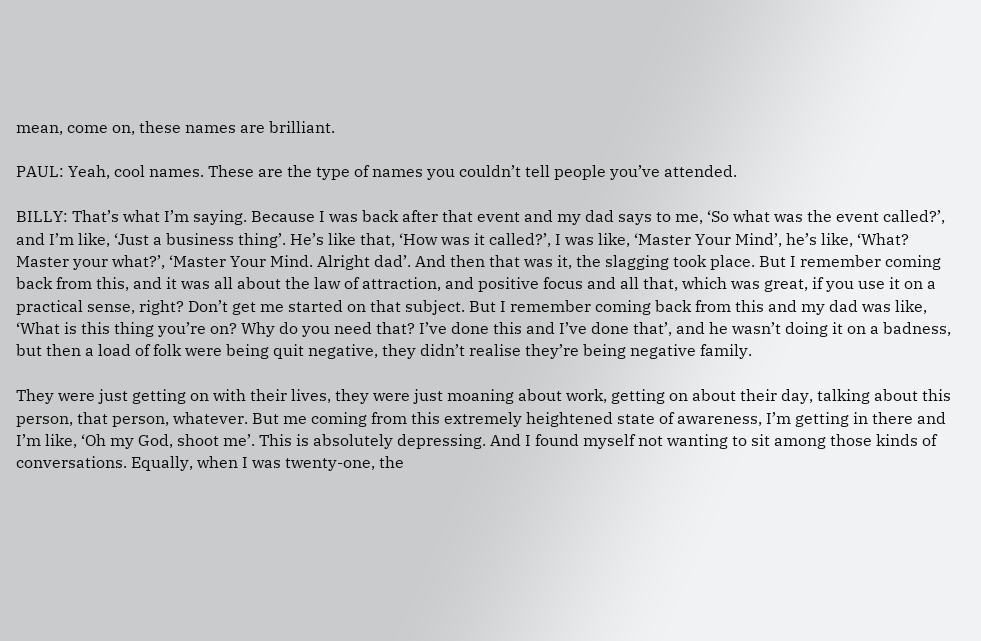mean, come on, these names are brilliant.

PAUL: Yeah, cool names. These are the type of names you couldn’t tell people you’ve attended.

BILLY: That’s what I’m saying. Because I was back after that event and my dad says to me, ‘So what was the event called?’, and I’m like, ‘Just a business thing’. He’s like that, ‘How was it called?’, I was like, ‘Master Your Mind’, he’s like, ‘What? Master your what?’, ‘Master Your Mind. Alright dad’. And then that was it, the slagging took place. But I remember coming back from this, and it was all about the law of attraction, and positive focus and all that, which was great, if you use it on a practical sense, right? Don’t get me started on that subject. But I remember coming back from this and my dad was like, ‘What is this thing you’re on? Why do you need that? I’ve done this and I’ve done that’, and he wasn’t doing it on a badness, but then a load of folk were being quit negative, they didn’t realise they’re being negative family.

They were just getting on with their lives, they were just moaning about work, getting on about their day, talking about this person, that person, whatever. But me coming from this extremely heightened state of awareness, I’m getting in there and I’m like, ‘Oh my God, shoot me’. This is absolutely depressing. And I found myself not wanting to sit among those kinds of conversations. Equally, when I was twenty-one, the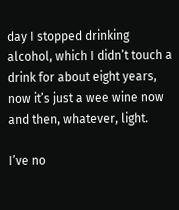day I stopped drinking alcohol, which I didn’t touch a drink for about eight years, now it’s just a wee wine now and then, whatever, light.

I’ve no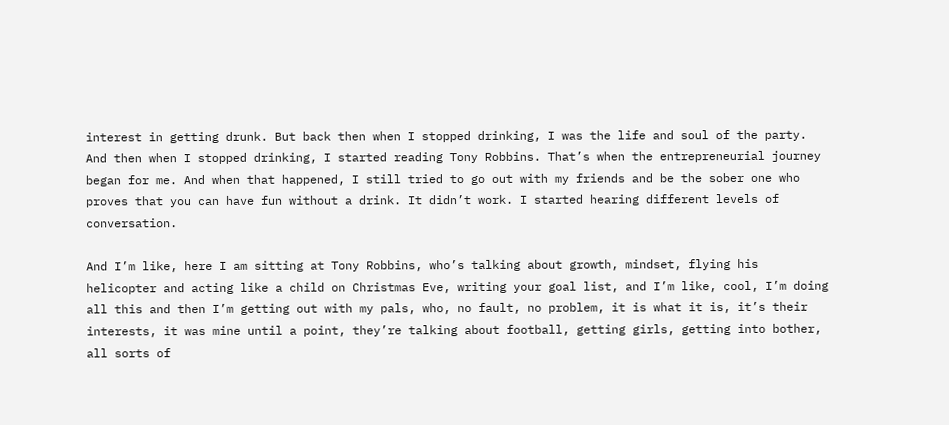interest in getting drunk. But back then when I stopped drinking, I was the life and soul of the party. And then when I stopped drinking, I started reading Tony Robbins. That’s when the entrepreneurial journey began for me. And when that happened, I still tried to go out with my friends and be the sober one who proves that you can have fun without a drink. It didn’t work. I started hearing different levels of conversation.

And I’m like, here I am sitting at Tony Robbins, who’s talking about growth, mindset, flying his helicopter and acting like a child on Christmas Eve, writing your goal list, and I’m like, cool, I’m doing all this and then I’m getting out with my pals, who, no fault, no problem, it is what it is, it’s their interests, it was mine until a point, they’re talking about football, getting girls, getting into bother, all sorts of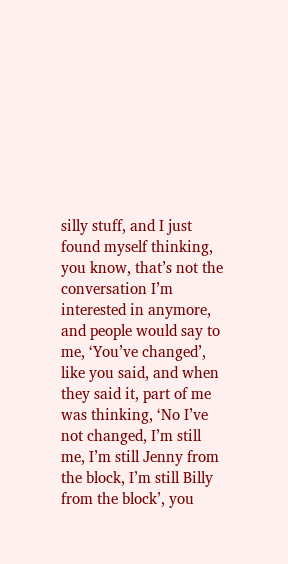silly stuff, and I just found myself thinking, you know, that’s not the conversation I’m interested in anymore, and people would say to me, ‘You’ve changed’, like you said, and when they said it, part of me was thinking, ‘No I’ve not changed, I’m still me, I’m still Jenny from the block, I’m still Billy from the block’, you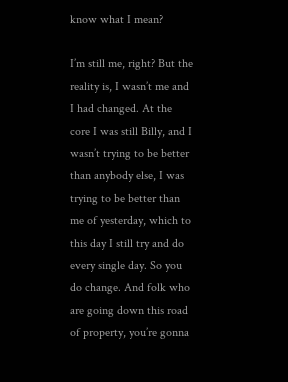know what I mean?

I’m still me, right? But the reality is, I wasn’t me and I had changed. At the core I was still Billy, and I wasn’t trying to be better than anybody else, I was trying to be better than me of yesterday, which to this day I still try and do every single day. So you do change. And folk who are going down this road of property, you’re gonna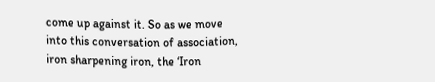come up against it. So as we move into this conversation of association, iron sharpening iron, the ‘Iron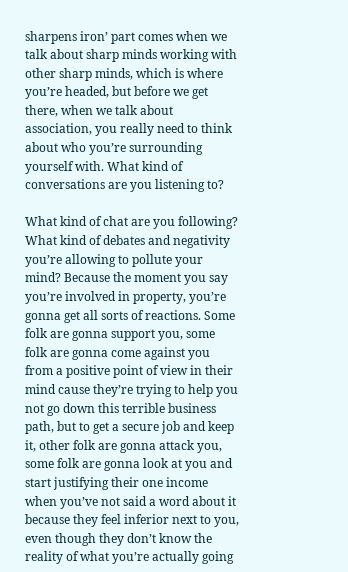sharpens iron’ part comes when we talk about sharp minds working with other sharp minds, which is where you’re headed, but before we get there, when we talk about association, you really need to think about who you’re surrounding yourself with. What kind of conversations are you listening to?

What kind of chat are you following? What kind of debates and negativity you’re allowing to pollute your mind? Because the moment you say you’re involved in property, you’re gonna get all sorts of reactions. Some folk are gonna support you, some folk are gonna come against you from a positive point of view in their mind cause they’re trying to help you not go down this terrible business path, but to get a secure job and keep it, other folk are gonna attack you, some folk are gonna look at you and start justifying their one income when you’ve not said a word about it because they feel inferior next to you, even though they don’t know the reality of what you’re actually going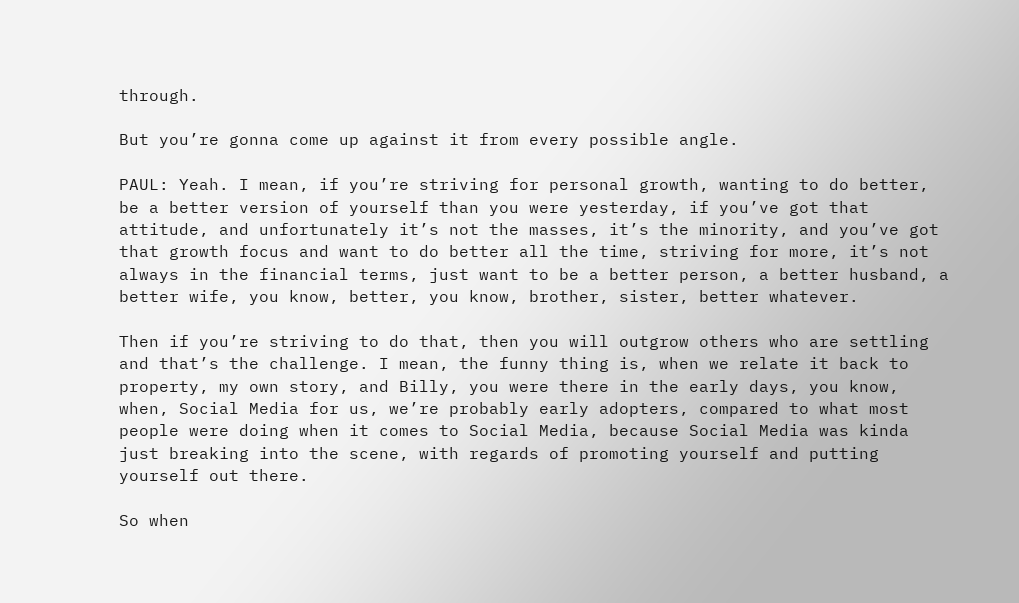through.

But you’re gonna come up against it from every possible angle.

PAUL: Yeah. I mean, if you’re striving for personal growth, wanting to do better, be a better version of yourself than you were yesterday, if you’ve got that attitude, and unfortunately it’s not the masses, it’s the minority, and you’ve got that growth focus and want to do better all the time, striving for more, it’s not always in the financial terms, just want to be a better person, a better husband, a better wife, you know, better, you know, brother, sister, better whatever.

Then if you’re striving to do that, then you will outgrow others who are settling and that’s the challenge. I mean, the funny thing is, when we relate it back to property, my own story, and Billy, you were there in the early days, you know, when, Social Media for us, we’re probably early adopters, compared to what most people were doing when it comes to Social Media, because Social Media was kinda just breaking into the scene, with regards of promoting yourself and putting yourself out there.

So when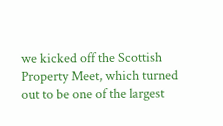we kicked off the Scottish Property Meet, which turned out to be one of the largest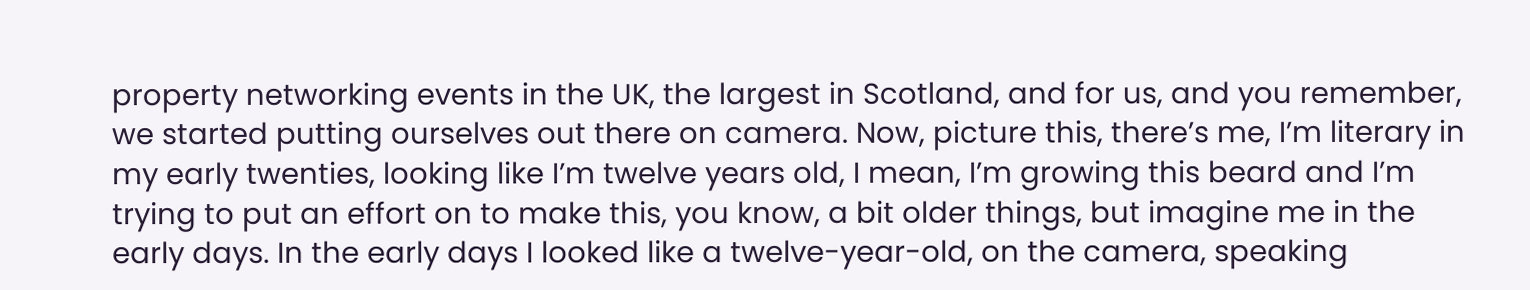property networking events in the UK, the largest in Scotland, and for us, and you remember, we started putting ourselves out there on camera. Now, picture this, there’s me, I’m literary in my early twenties, looking like I’m twelve years old, I mean, I’m growing this beard and I’m trying to put an effort on to make this, you know, a bit older things, but imagine me in the early days. In the early days I looked like a twelve-year-old, on the camera, speaking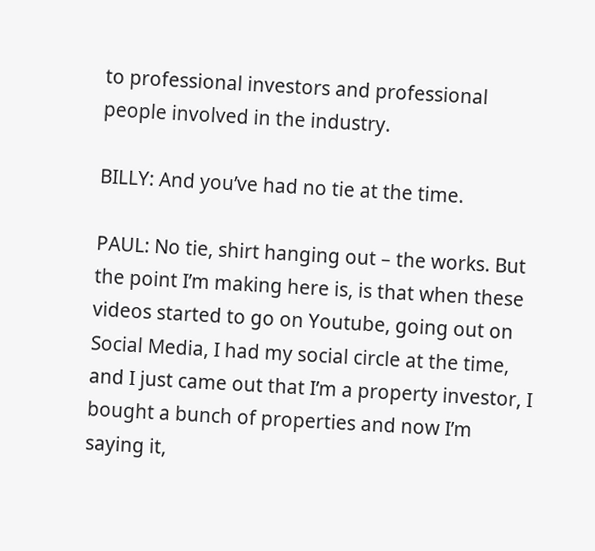to professional investors and professional people involved in the industry.

BILLY: And you’ve had no tie at the time.

PAUL: No tie, shirt hanging out – the works. But the point I’m making here is, is that when these videos started to go on Youtube, going out on Social Media, I had my social circle at the time, and I just came out that I’m a property investor, I bought a bunch of properties and now I’m saying it,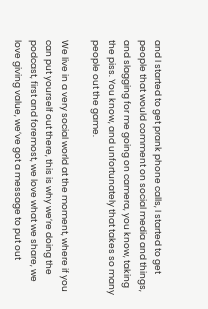and I started to get prank phone calls, I started to get people that would comment on social media and things, and slagging for me going on camera, you know, taking the piss. You know, and unfortunately that takes so many people out the game.

We live in a very social world at the moment, where if you can put yourself out there, this is why we’re doing the podcast, first and foremost, we love what we share, we love giving value, we’ve got a message to put out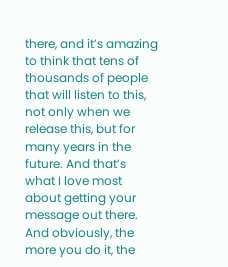there, and it’s amazing to think that tens of thousands of people that will listen to this, not only when we release this, but for many years in the future. And that’s what I love most about getting your message out there. And obviously, the more you do it, the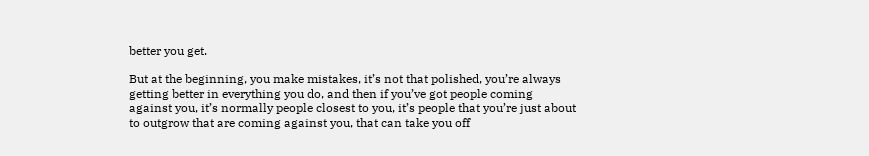better you get.

But at the beginning, you make mistakes, it’s not that polished, you’re always getting better in everything you do, and then if you’ve got people coming against you, it’s normally people closest to you, it’s people that you’re just about to outgrow that are coming against you, that can take you off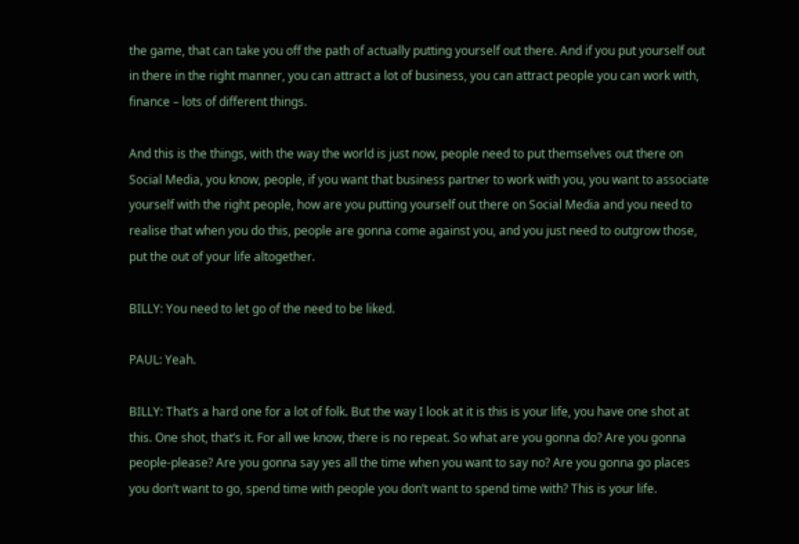the game, that can take you off the path of actually putting yourself out there. And if you put yourself out in there in the right manner, you can attract a lot of business, you can attract people you can work with, finance – lots of different things.

And this is the things, with the way the world is just now, people need to put themselves out there on Social Media, you know, people, if you want that business partner to work with you, you want to associate yourself with the right people, how are you putting yourself out there on Social Media and you need to realise that when you do this, people are gonna come against you, and you just need to outgrow those, put the out of your life altogether.

BILLY: You need to let go of the need to be liked.

PAUL: Yeah.

BILLY: That’s a hard one for a lot of folk. But the way I look at it is this is your life, you have one shot at this. One shot, that’s it. For all we know, there is no repeat. So what are you gonna do? Are you gonna people-please? Are you gonna say yes all the time when you want to say no? Are you gonna go places you don’t want to go, spend time with people you don’t want to spend time with? This is your life.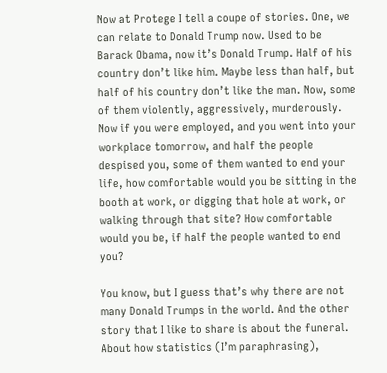Now at Protege I tell a coupe of stories. One, we can relate to Donald Trump now. Used to be Barack Obama, now it’s Donald Trump. Half of his country don’t like him. Maybe less than half, but half of his country don’t like the man. Now, some of them violently, aggressively, murderously. Now if you were employed, and you went into your workplace tomorrow, and half the people despised you, some of them wanted to end your life, how comfortable would you be sitting in the booth at work, or digging that hole at work, or walking through that site? How comfortable would you be, if half the people wanted to end you?

You know, but I guess that’s why there are not many Donald Trumps in the world. And the other story that I like to share is about the funeral. About how statistics (I’m paraphrasing),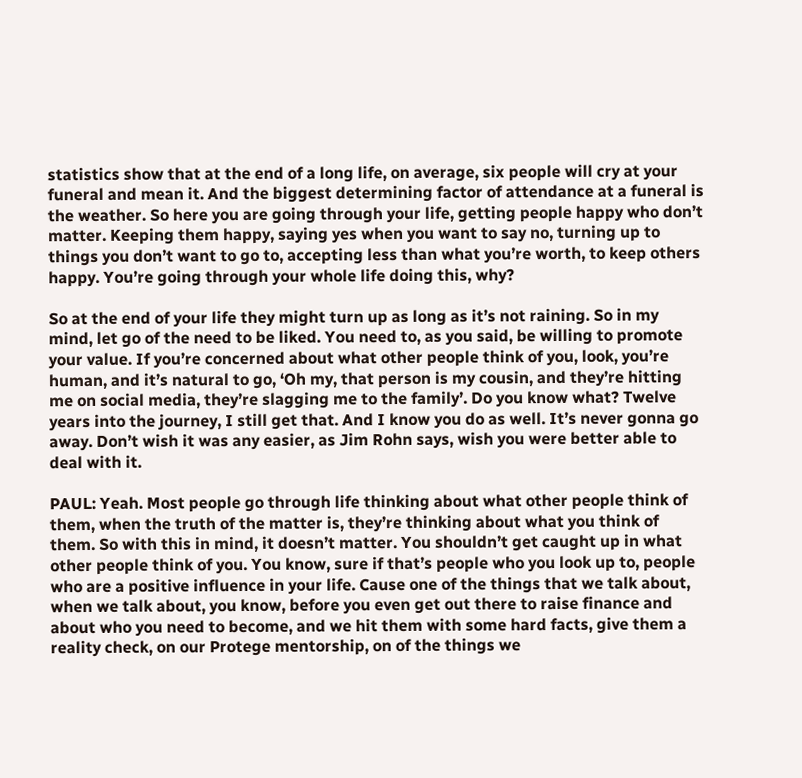statistics show that at the end of a long life, on average, six people will cry at your funeral and mean it. And the biggest determining factor of attendance at a funeral is the weather. So here you are going through your life, getting people happy who don’t matter. Keeping them happy, saying yes when you want to say no, turning up to things you don’t want to go to, accepting less than what you’re worth, to keep others happy. You’re going through your whole life doing this, why?

So at the end of your life they might turn up as long as it’s not raining. So in my mind, let go of the need to be liked. You need to, as you said, be willing to promote your value. If you’re concerned about what other people think of you, look, you’re human, and it’s natural to go, ‘Oh my, that person is my cousin, and they’re hitting me on social media, they’re slagging me to the family’. Do you know what? Twelve years into the journey, I still get that. And I know you do as well. It’s never gonna go away. Don’t wish it was any easier, as Jim Rohn says, wish you were better able to deal with it.

PAUL: Yeah. Most people go through life thinking about what other people think of them, when the truth of the matter is, they’re thinking about what you think of them. So with this in mind, it doesn’t matter. You shouldn’t get caught up in what other people think of you. You know, sure if that’s people who you look up to, people who are a positive influence in your life. Cause one of the things that we talk about, when we talk about, you know, before you even get out there to raise finance and about who you need to become, and we hit them with some hard facts, give them a reality check, on our Protege mentorship, on of the things we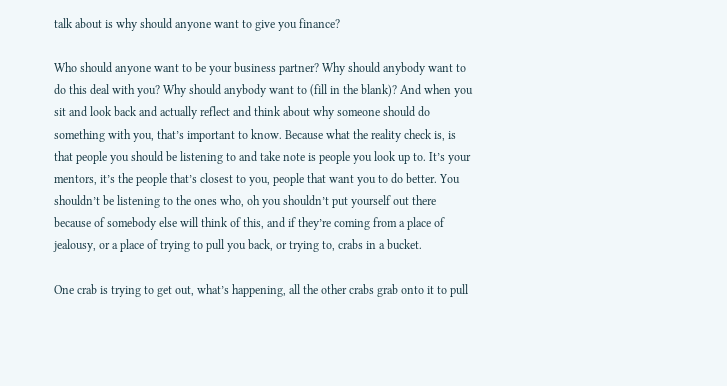talk about is why should anyone want to give you finance?

Who should anyone want to be your business partner? Why should anybody want to do this deal with you? Why should anybody want to (fill in the blank)? And when you sit and look back and actually reflect and think about why someone should do something with you, that’s important to know. Because what the reality check is, is that people you should be listening to and take note is people you look up to. It’s your mentors, it’s the people that’s closest to you, people that want you to do better. You shouldn’t be listening to the ones who, oh you shouldn’t put yourself out there because of somebody else will think of this, and if they’re coming from a place of jealousy, or a place of trying to pull you back, or trying to, crabs in a bucket.

One crab is trying to get out, what’s happening, all the other crabs grab onto it to pull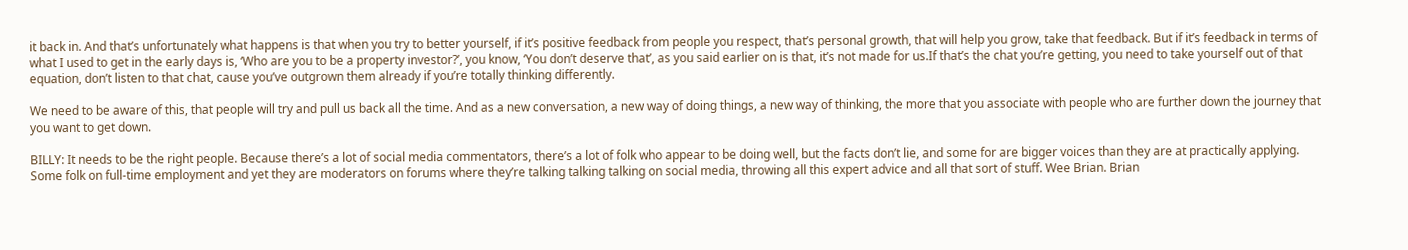it back in. And that’s unfortunately what happens is that when you try to better yourself, if it’s positive feedback from people you respect, that’s personal growth, that will help you grow, take that feedback. But if it’s feedback in terms of what I used to get in the early days is, ‘Who are you to be a property investor?’, you know, ‘You don’t deserve that’, as you said earlier on is that, it’s not made for us.If that’s the chat you’re getting, you need to take yourself out of that equation, don’t listen to that chat, cause you’ve outgrown them already if you’re totally thinking differently.

We need to be aware of this, that people will try and pull us back all the time. And as a new conversation, a new way of doing things, a new way of thinking, the more that you associate with people who are further down the journey that you want to get down.

BILLY: It needs to be the right people. Because there’s a lot of social media commentators, there’s a lot of folk who appear to be doing well, but the facts don’t lie, and some for are bigger voices than they are at practically applying. Some folk on full-time employment and yet they are moderators on forums where they’re talking talking talking on social media, throwing all this expert advice and all that sort of stuff. Wee Brian. Brian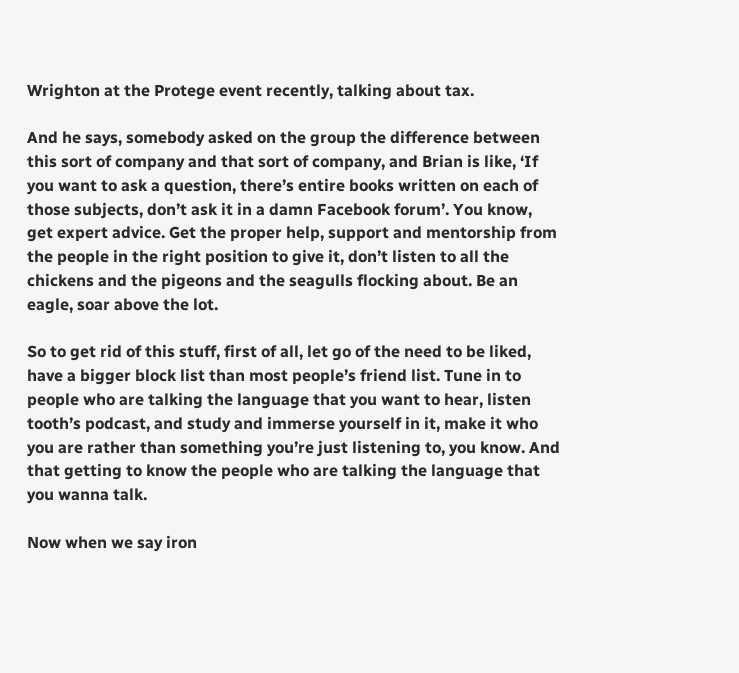Wrighton at the Protege event recently, talking about tax.

And he says, somebody asked on the group the difference between this sort of company and that sort of company, and Brian is like, ‘If you want to ask a question, there’s entire books written on each of those subjects, don’t ask it in a damn Facebook forum’. You know, get expert advice. Get the proper help, support and mentorship from the people in the right position to give it, don’t listen to all the chickens and the pigeons and the seagulls flocking about. Be an eagle, soar above the lot.

So to get rid of this stuff, first of all, let go of the need to be liked, have a bigger block list than most people’s friend list. Tune in to people who are talking the language that you want to hear, listen tooth’s podcast, and study and immerse yourself in it, make it who you are rather than something you’re just listening to, you know. And that getting to know the people who are talking the language that you wanna talk.

Now when we say iron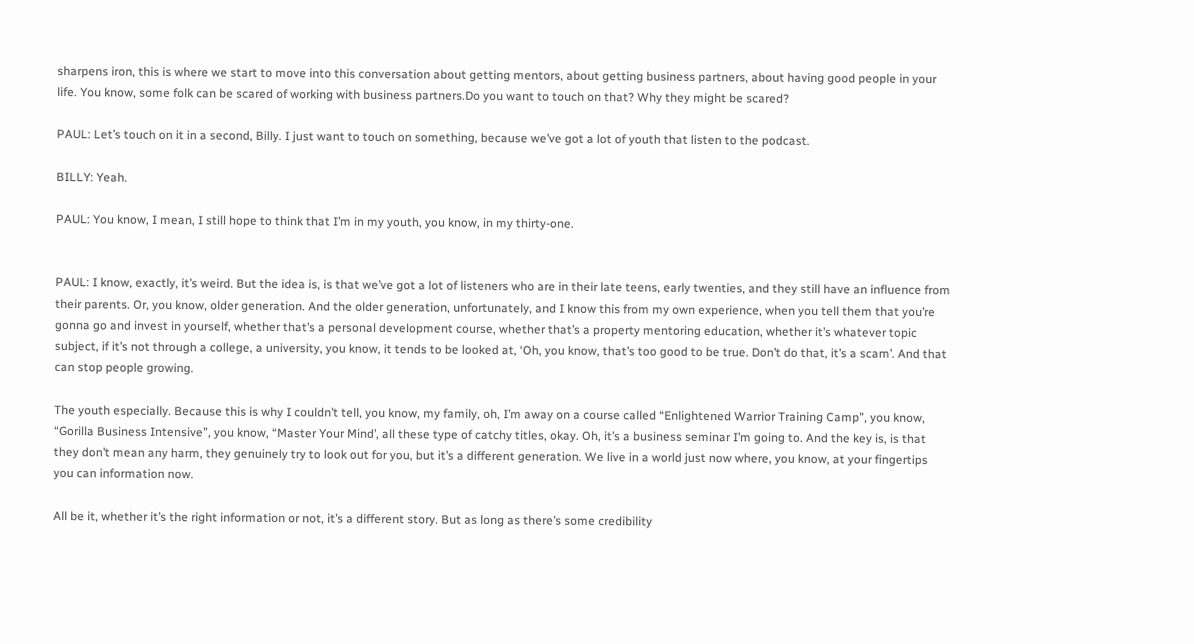sharpens iron, this is where we start to move into this conversation about getting mentors, about getting business partners, about having good people in your life. You know, some folk can be scared of working with business partners.Do you want to touch on that? Why they might be scared?

PAUL: Let’s touch on it in a second, Billy. I just want to touch on something, because we’ve got a lot of youth that listen to the podcast.

BILLY: Yeah.

PAUL: You know, I mean, I still hope to think that I’m in my youth, you know, in my thirty-one.


PAUL: I know, exactly, it’s weird. But the idea is, is that we’ve got a lot of listeners who are in their late teens, early twenties, and they still have an influence from their parents. Or, you know, older generation. And the older generation, unfortunately, and I know this from my own experience, when you tell them that you’re gonna go and invest in yourself, whether that’s a personal development course, whether that’s a property mentoring education, whether it’s whatever topic subject, if it’s not through a college, a university, you know, it tends to be looked at, ‘Oh, you know, that’s too good to be true. Don’t do that, it’s a scam’. And that can stop people growing.

The youth especially. Because this is why I couldn’t tell, you know, my family, oh, I’m away on a course called “Enlightened Warrior Training Camp”, you know, “Gorilla Business Intensive”, you know, “Master Your Mind’, all these type of catchy titles, okay. Oh, it’s a business seminar I’m going to. And the key is, is that they don’t mean any harm, they genuinely try to look out for you, but it’s a different generation. We live in a world just now where, you know, at your fingertips you can information now.

All be it, whether it’s the right information or not, it’s a different story. But as long as there’s some credibility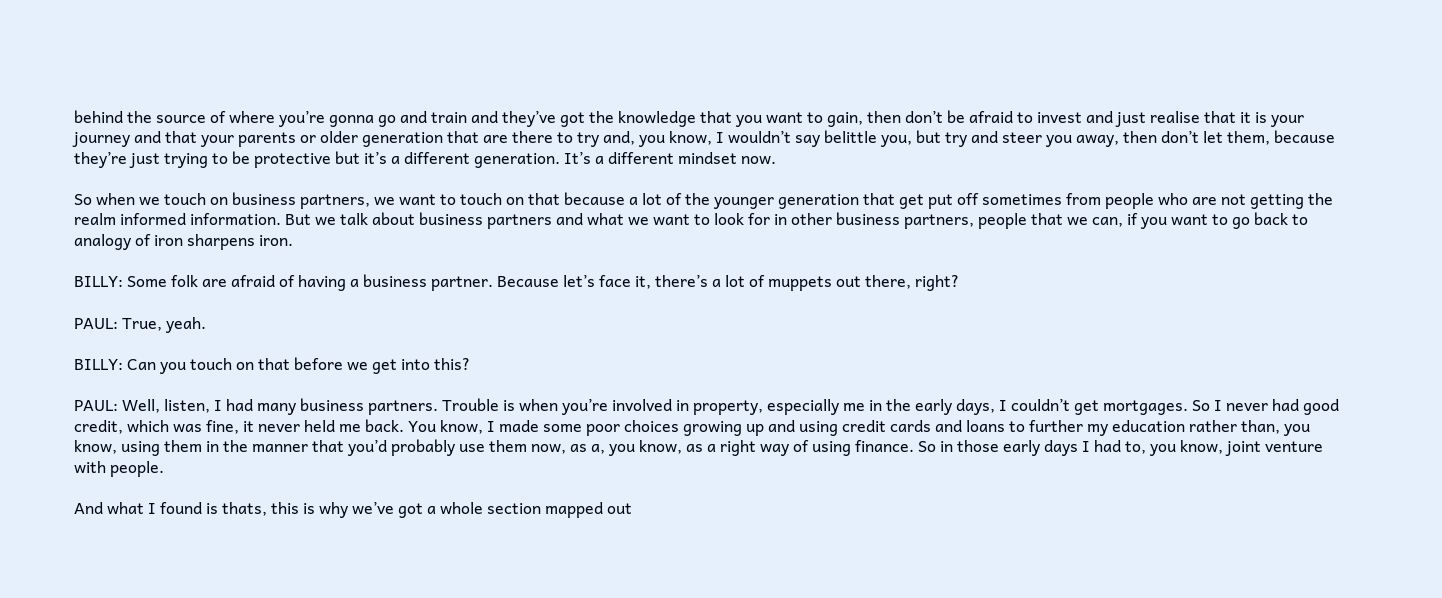behind the source of where you’re gonna go and train and they’ve got the knowledge that you want to gain, then don’t be afraid to invest and just realise that it is your journey and that your parents or older generation that are there to try and, you know, I wouldn’t say belittle you, but try and steer you away, then don’t let them, because they’re just trying to be protective but it’s a different generation. It’s a different mindset now.

So when we touch on business partners, we want to touch on that because a lot of the younger generation that get put off sometimes from people who are not getting the realm informed information. But we talk about business partners and what we want to look for in other business partners, people that we can, if you want to go back to analogy of iron sharpens iron.

BILLY: Some folk are afraid of having a business partner. Because let’s face it, there’s a lot of muppets out there, right?

PAUL: True, yeah.

BILLY: Can you touch on that before we get into this?

PAUL: Well, listen, I had many business partners. Trouble is when you’re involved in property, especially me in the early days, I couldn’t get mortgages. So I never had good credit, which was fine, it never held me back. You know, I made some poor choices growing up and using credit cards and loans to further my education rather than, you know, using them in the manner that you’d probably use them now, as a, you know, as a right way of using finance. So in those early days I had to, you know, joint venture with people.

And what I found is thats, this is why we’ve got a whole section mapped out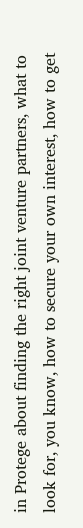in Protege about finding the right joint venture partners, what to look for, you know, how to secure your own interest, how to get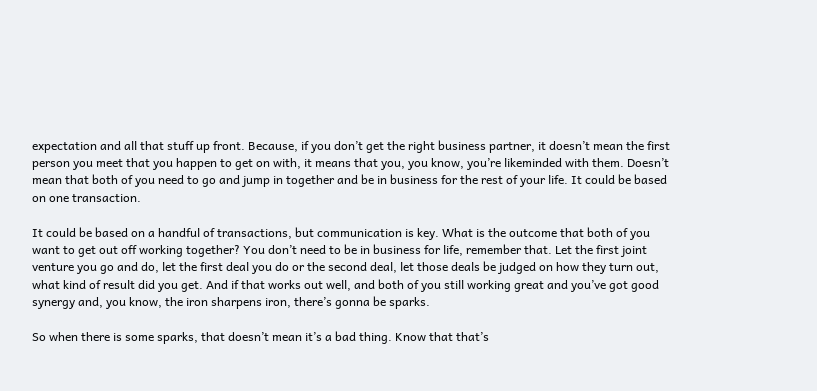expectation and all that stuff up front. Because, if you don’t get the right business partner, it doesn’t mean the first person you meet that you happen to get on with, it means that you, you know, you’re likeminded with them. Doesn’t mean that both of you need to go and jump in together and be in business for the rest of your life. It could be based on one transaction.

It could be based on a handful of transactions, but communication is key. What is the outcome that both of you want to get out off working together? You don’t need to be in business for life, remember that. Let the first joint venture you go and do, let the first deal you do or the second deal, let those deals be judged on how they turn out, what kind of result did you get. And if that works out well, and both of you still working great and you’ve got good synergy and, you know, the iron sharpens iron, there’s gonna be sparks.

So when there is some sparks, that doesn’t mean it’s a bad thing. Know that that’s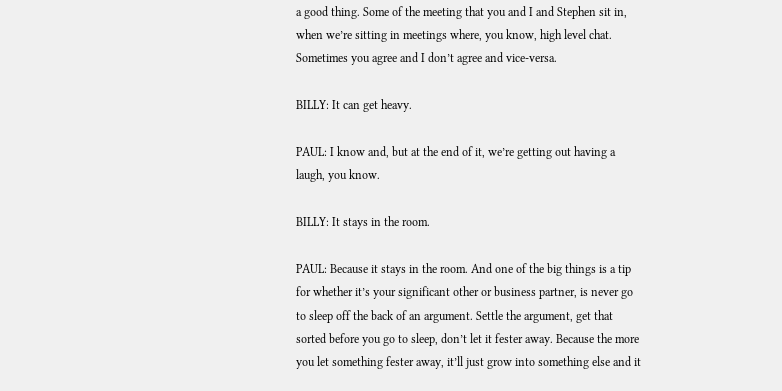a good thing. Some of the meeting that you and I and Stephen sit in, when we’re sitting in meetings where, you know, high level chat. Sometimes you agree and I don’t agree and vice-versa.

BILLY: It can get heavy.

PAUL: I know and, but at the end of it, we’re getting out having a laugh, you know.

BILLY: It stays in the room.

PAUL: Because it stays in the room. And one of the big things is a tip for whether it’s your significant other or business partner, is never go to sleep off the back of an argument. Settle the argument, get that sorted before you go to sleep, don’t let it fester away. Because the more you let something fester away, it’ll just grow into something else and it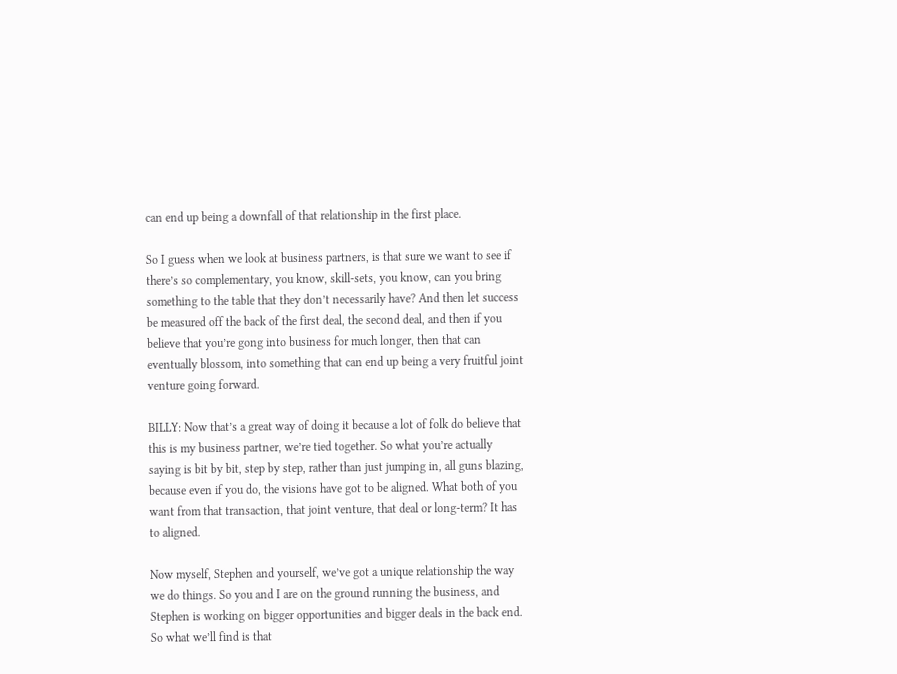can end up being a downfall of that relationship in the first place.

So I guess when we look at business partners, is that sure we want to see if there’s so complementary, you know, skill-sets, you know, can you bring something to the table that they don’t necessarily have? And then let success be measured off the back of the first deal, the second deal, and then if you believe that you’re gong into business for much longer, then that can eventually blossom, into something that can end up being a very fruitful joint venture going forward.

BILLY: Now that’s a great way of doing it because a lot of folk do believe that this is my business partner, we’re tied together. So what you’re actually saying is bit by bit, step by step, rather than just jumping in, all guns blazing, because even if you do, the visions have got to be aligned. What both of you want from that transaction, that joint venture, that deal or long-term? It has to aligned.

Now myself, Stephen and yourself, we’ve got a unique relationship the way we do things. So you and I are on the ground running the business, and Stephen is working on bigger opportunities and bigger deals in the back end. So what we’ll find is that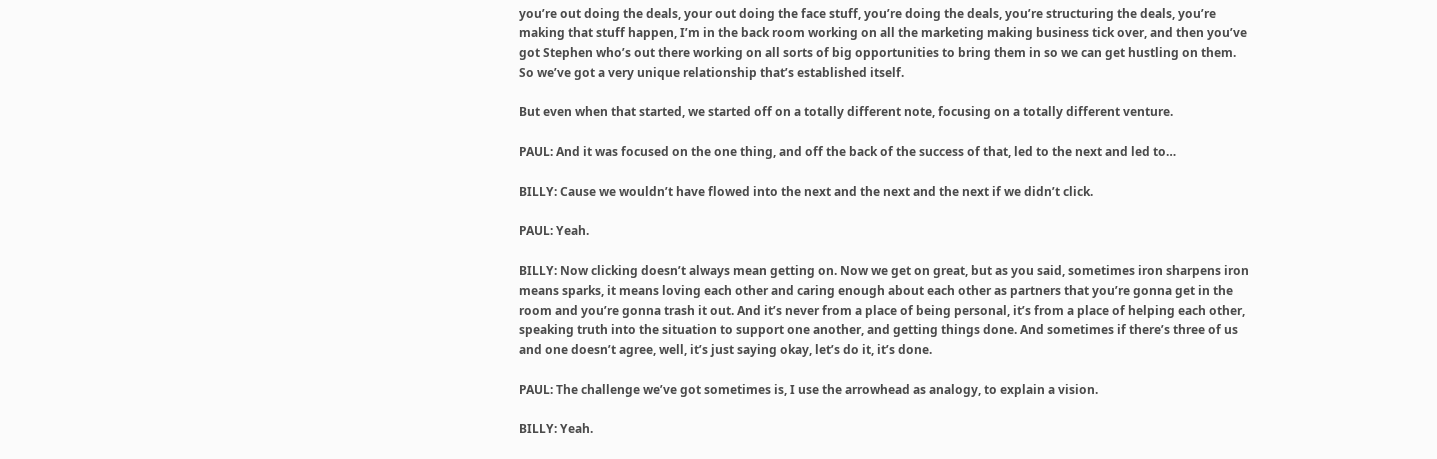you’re out doing the deals, your out doing the face stuff, you’re doing the deals, you’re structuring the deals, you’re making that stuff happen, I’m in the back room working on all the marketing making business tick over, and then you’ve got Stephen who’s out there working on all sorts of big opportunities to bring them in so we can get hustling on them. So we’ve got a very unique relationship that’s established itself.

But even when that started, we started off on a totally different note, focusing on a totally different venture.

PAUL: And it was focused on the one thing, and off the back of the success of that, led to the next and led to…

BILLY: Cause we wouldn’t have flowed into the next and the next and the next if we didn’t click.

PAUL: Yeah.

BILLY: Now clicking doesn’t always mean getting on. Now we get on great, but as you said, sometimes iron sharpens iron means sparks, it means loving each other and caring enough about each other as partners that you’re gonna get in the room and you’re gonna trash it out. And it’s never from a place of being personal, it’s from a place of helping each other, speaking truth into the situation to support one another, and getting things done. And sometimes if there’s three of us and one doesn’t agree, well, it’s just saying okay, let’s do it, it’s done.

PAUL: The challenge we’ve got sometimes is, I use the arrowhead as analogy, to explain a vision.

BILLY: Yeah.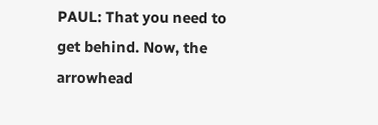PAUL: That you need to get behind. Now, the arrowhead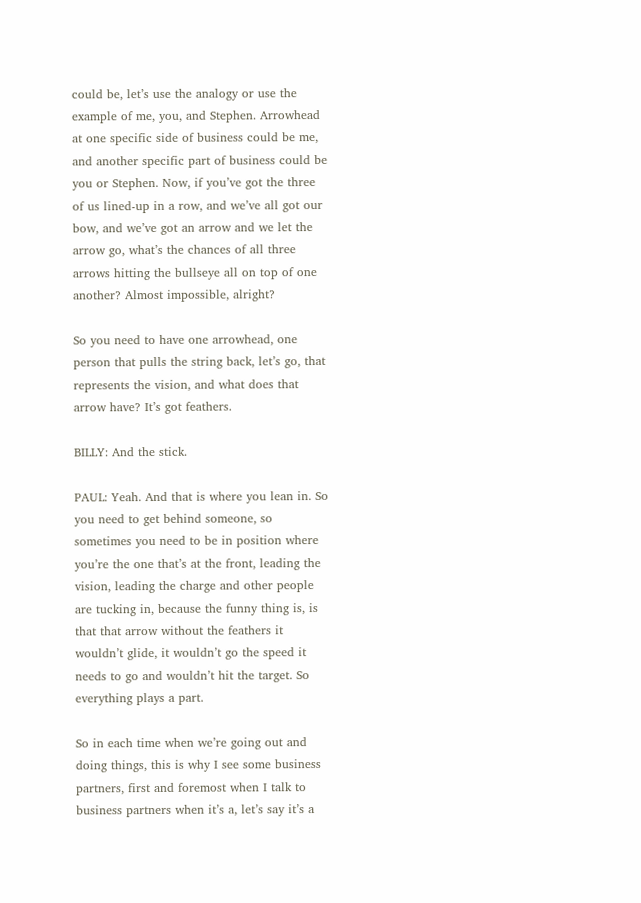could be, let’s use the analogy or use the example of me, you, and Stephen. Arrowhead at one specific side of business could be me, and another specific part of business could be you or Stephen. Now, if you’ve got the three of us lined-up in a row, and we’ve all got our bow, and we’ve got an arrow and we let the arrow go, what’s the chances of all three arrows hitting the bullseye all on top of one another? Almost impossible, alright?

So you need to have one arrowhead, one person that pulls the string back, let’s go, that represents the vision, and what does that arrow have? It’s got feathers.

BILLY: And the stick.

PAUL: Yeah. And that is where you lean in. So you need to get behind someone, so sometimes you need to be in position where you’re the one that’s at the front, leading the vision, leading the charge and other people are tucking in, because the funny thing is, is that that arrow without the feathers it wouldn’t glide, it wouldn’t go the speed it needs to go and wouldn’t hit the target. So everything plays a part.

So in each time when we’re going out and doing things, this is why I see some business partners, first and foremost when I talk to business partners when it’s a, let’s say it’s a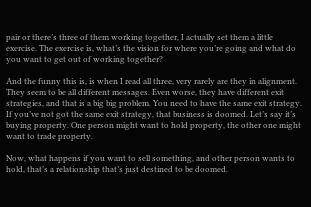pair or there’s three of them working together, I actually set them a little exercise. The exercise is, what’s the vision for where you’re going and what do you want to get out of working together?

And the funny this is, is when I read all three, very rarely are they in alignment. They seem to be all different messages. Even worse, they have different exit strategies, and that is a big big problem. You need to have the same exit strategy. If you’ve not got the same exit strategy, that business is doomed. Let’s say it’s buying property. One person might want to hold property, the other one might want to trade property.

Now, what happens if you want to sell something, and other person wants to hold, that’s a relationship that’s just destined to be doomed.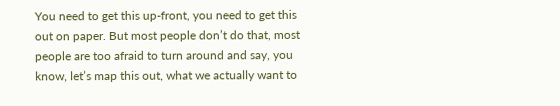You need to get this up-front, you need to get this out on paper. But most people don’t do that, most people are too afraid to turn around and say, you know, let’s map this out, what we actually want to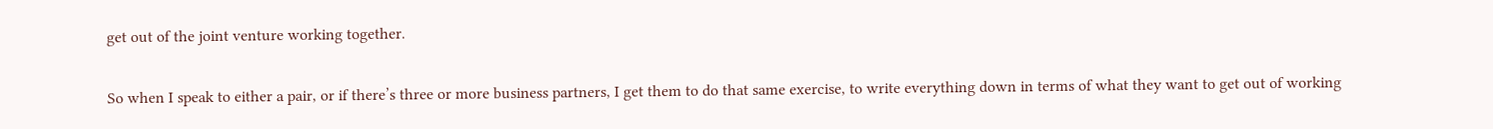get out of the joint venture working together.

So when I speak to either a pair, or if there’s three or more business partners, I get them to do that same exercise, to write everything down in terms of what they want to get out of working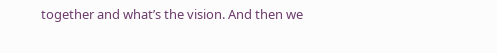together and what’s the vision. And then we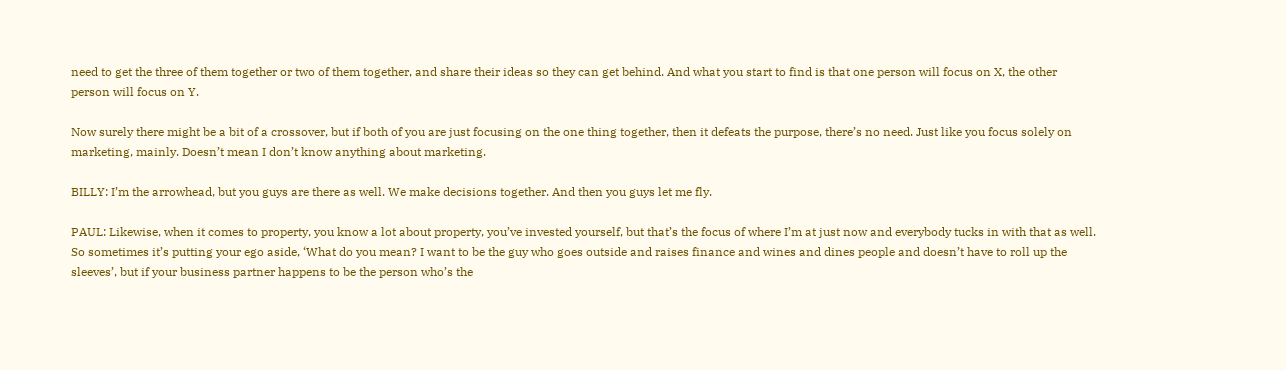need to get the three of them together or two of them together, and share their ideas so they can get behind. And what you start to find is that one person will focus on X, the other person will focus on Y.

Now surely there might be a bit of a crossover, but if both of you are just focusing on the one thing together, then it defeats the purpose, there’s no need. Just like you focus solely on marketing, mainly. Doesn’t mean I don’t know anything about marketing.

BILLY: I’m the arrowhead, but you guys are there as well. We make decisions together. And then you guys let me fly.

PAUL: Likewise, when it comes to property, you know a lot about property, you’ve invested yourself, but that’s the focus of where I’m at just now and everybody tucks in with that as well. So sometimes it’s putting your ego aside, ‘What do you mean? I want to be the guy who goes outside and raises finance and wines and dines people and doesn’t have to roll up the sleeves’, but if your business partner happens to be the person who’s the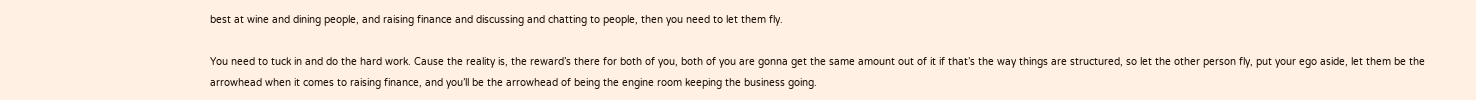best at wine and dining people, and raising finance and discussing and chatting to people, then you need to let them fly.

You need to tuck in and do the hard work. Cause the reality is, the reward’s there for both of you, both of you are gonna get the same amount out of it if that’s the way things are structured, so let the other person fly, put your ego aside, let them be the arrowhead when it comes to raising finance, and you’ll be the arrowhead of being the engine room keeping the business going.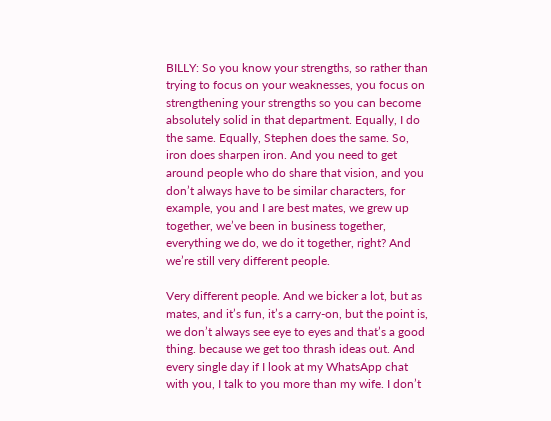BILLY: So you know your strengths, so rather than trying to focus on your weaknesses, you focus on strengthening your strengths so you can become absolutely solid in that department. Equally, I do the same. Equally, Stephen does the same. So, iron does sharpen iron. And you need to get around people who do share that vision, and you don’t always have to be similar characters, for example, you and I are best mates, we grew up together, we’ve been in business together, everything we do, we do it together, right? And we’re still very different people.

Very different people. And we bicker a lot, but as mates, and it’s fun, it’s a carry-on, but the point is, we don’t always see eye to eyes and that’s a good thing. because we get too thrash ideas out. And every single day if I look at my WhatsApp chat with you, I talk to you more than my wife. I don’t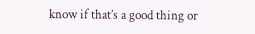know if that’s a good thing or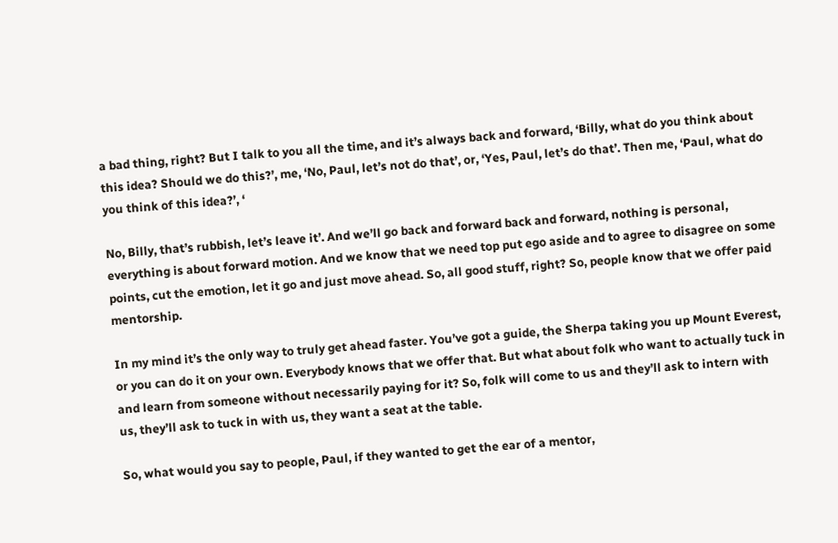a bad thing, right? But I talk to you all the time, and it’s always back and forward, ‘Billy, what do you think about this idea? Should we do this?’, me, ‘No, Paul, let’s not do that’, or, ‘Yes, Paul, let’s do that’. Then me, ‘Paul, what do you think of this idea?’, ‘

No, Billy, that’s rubbish, let’s leave it’. And we’ll go back and forward back and forward, nothing is personal, everything is about forward motion. And we know that we need top put ego aside and to agree to disagree on some points, cut the emotion, let it go and just move ahead. So, all good stuff, right? So, people know that we offer paid mentorship.

In my mind it’s the only way to truly get ahead faster. You’ve got a guide, the Sherpa taking you up Mount Everest, or you can do it on your own. Everybody knows that we offer that. But what about folk who want to actually tuck in and learn from someone without necessarily paying for it? So, folk will come to us and they’ll ask to intern with us, they’ll ask to tuck in with us, they want a seat at the table.

So, what would you say to people, Paul, if they wanted to get the ear of a mentor,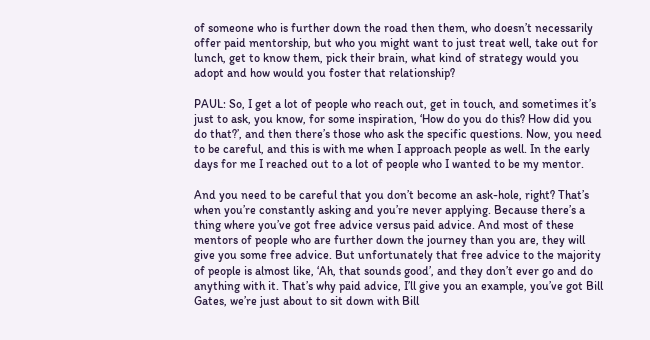of someone who is further down the road then them, who doesn’t necessarily offer paid mentorship, but who you might want to just treat well, take out for lunch, get to know them, pick their brain, what kind of strategy would you adopt and how would you foster that relationship?

PAUL: So, I get a lot of people who reach out, get in touch, and sometimes it’s just to ask, you know, for some inspiration, ‘How do you do this? How did you do that?’, and then there’s those who ask the specific questions. Now, you need to be careful, and this is with me when I approach people as well. In the early days for me I reached out to a lot of people who I wanted to be my mentor.

And you need to be careful that you don’t become an ask-hole, right? That’s when you’re constantly asking and you’re never applying. Because there’s a thing where you’ve got free advice versus paid advice. And most of these mentors of people who are further down the journey than you are, they will give you some free advice. But unfortunately that free advice to the majority of people is almost like, ‘Ah, that sounds good’, and they don’t ever go and do anything with it. That’s why paid advice, I’ll give you an example, you’ve got Bill Gates, we’re just about to sit down with Bill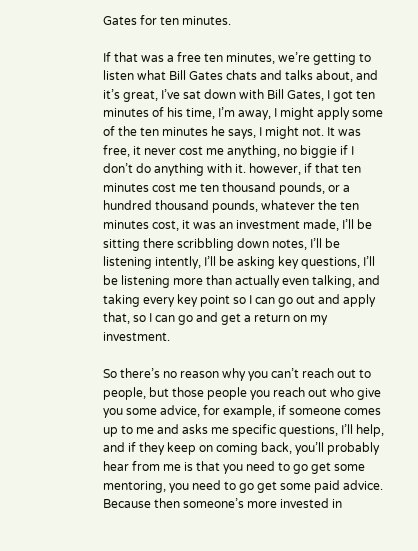Gates for ten minutes.

If that was a free ten minutes, we’re getting to listen what Bill Gates chats and talks about, and it’s great, I’ve sat down with Bill Gates, I got ten minutes of his time, I’m away, I might apply some of the ten minutes he says, I might not. It was free, it never cost me anything, no biggie if I don’t do anything with it. however, if that ten minutes cost me ten thousand pounds, or a hundred thousand pounds, whatever the ten minutes cost, it was an investment made, I’ll be sitting there scribbling down notes, I’ll be listening intently, I’ll be asking key questions, I’ll be listening more than actually even talking, and taking every key point so I can go out and apply that, so I can go and get a return on my investment.

So there’s no reason why you can’t reach out to people, but those people you reach out who give you some advice, for example, if someone comes up to me and asks me specific questions, I’ll help, and if they keep on coming back, you’ll probably hear from me is that you need to go get some mentoring, you need to go get some paid advice. Because then someone’s more invested in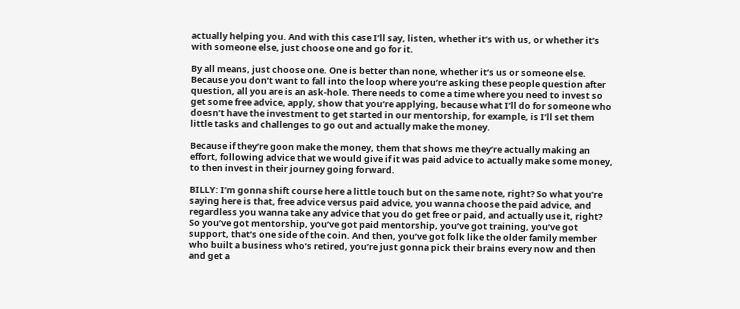actually helping you. And with this case I’ll say, listen, whether it’s with us, or whether it’s with someone else, just choose one and go for it.

By all means, just choose one. One is better than none, whether it’s us or someone else. Because you don’t want to fall into the loop where you’re asking these people question after question, all you are is an ask-hole. There needs to come a time where you need to invest so get some free advice, apply, show that you’re applying, because what I’ll do for someone who doesn’t have the investment to get started in our mentorship, for example, is I’ll set them little tasks and challenges to go out and actually make the money.

Because if they’re goon make the money, them that shows me they’re actually making an effort, following advice that we would give if it was paid advice to actually make some money, to then invest in their journey going forward.

BILLY: I’m gonna shift course here a little touch but on the same note, right? So what you’re saying here is that, free advice versus paid advice, you wanna choose the paid advice, and regardless you wanna take any advice that you do get free or paid, and actually use it, right? So you’ve got mentorship, you’ve got paid mentorship, you’ve got training, you’ve got support, that’s one side of the coin. And then, you’ve got folk like the older family member who built a business who’s retired, you’re just gonna pick their brains every now and then and get a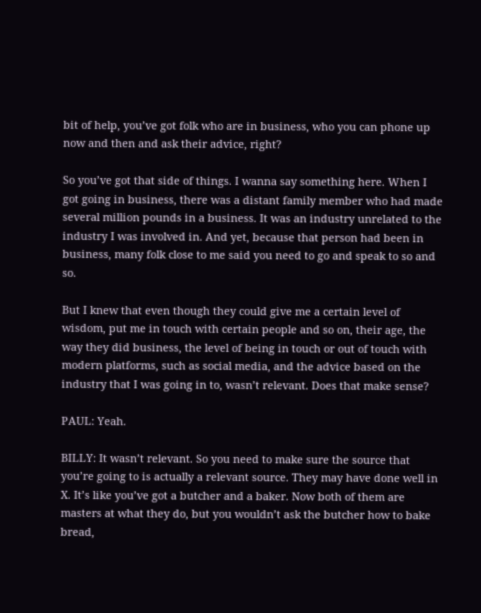bit of help, you’ve got folk who are in business, who you can phone up now and then and ask their advice, right?

So you’ve got that side of things. I wanna say something here. When I got going in business, there was a distant family member who had made several million pounds in a business. It was an industry unrelated to the industry I was involved in. And yet, because that person had been in business, many folk close to me said you need to go and speak to so and so.

But I knew that even though they could give me a certain level of wisdom, put me in touch with certain people and so on, their age, the way they did business, the level of being in touch or out of touch with modern platforms, such as social media, and the advice based on the industry that I was going in to, wasn’t relevant. Does that make sense?

PAUL: Yeah.

BILLY: It wasn’t relevant. So you need to make sure the source that you’re going to is actually a relevant source. They may have done well in X. It’s like you’ve got a butcher and a baker. Now both of them are masters at what they do, but you wouldn’t ask the butcher how to bake bread,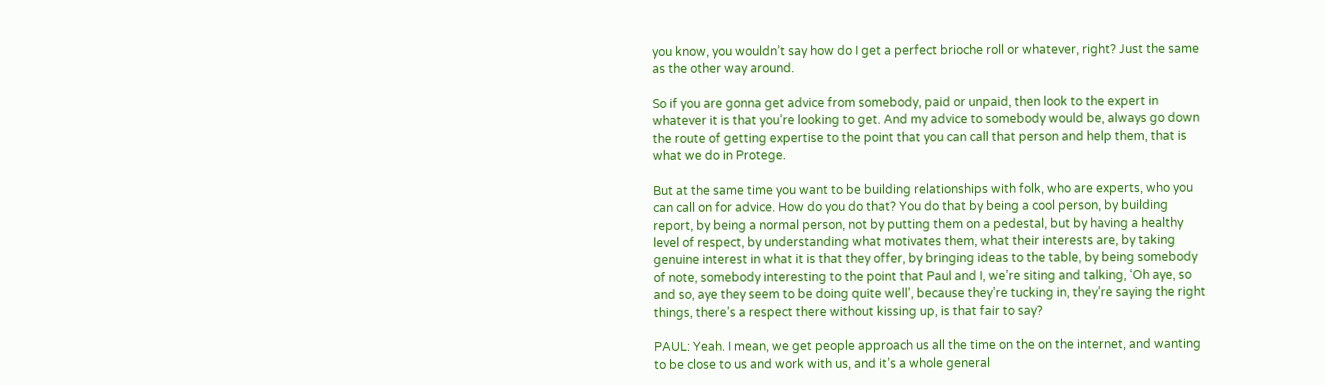you know, you wouldn’t say how do I get a perfect brioche roll or whatever, right? Just the same as the other way around.

So if you are gonna get advice from somebody, paid or unpaid, then look to the expert in whatever it is that you’re looking to get. And my advice to somebody would be, always go down the route of getting expertise to the point that you can call that person and help them, that is what we do in Protege.

But at the same time you want to be building relationships with folk, who are experts, who you can call on for advice. How do you do that? You do that by being a cool person, by building report, by being a normal person, not by putting them on a pedestal, but by having a healthy level of respect, by understanding what motivates them, what their interests are, by taking genuine interest in what it is that they offer, by bringing ideas to the table, by being somebody of note, somebody interesting to the point that Paul and I, we’re siting and talking, ‘Oh aye, so and so, aye they seem to be doing quite well’, because they’re tucking in, they’re saying the right things, there’s a respect there without kissing up, is that fair to say?

PAUL: Yeah. I mean, we get people approach us all the time on the on the internet, and wanting to be close to us and work with us, and it’s a whole general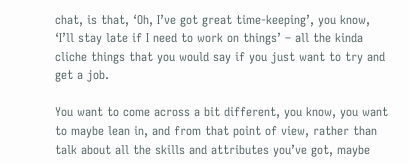chat, is that, ‘Oh, I’ve got great time-keeping’, you know, ‘I’ll stay late if I need to work on things’ – all the kinda cliche things that you would say if you just want to try and get a job.

You want to come across a bit different, you know, you want to maybe lean in, and from that point of view, rather than talk about all the skills and attributes you’ve got, maybe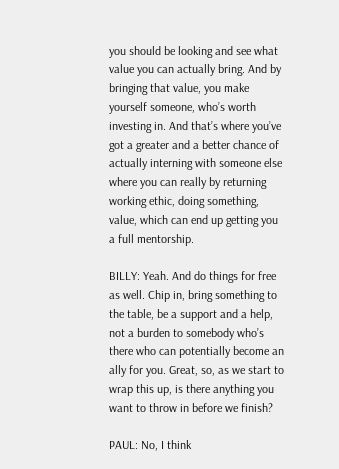you should be looking and see what value you can actually bring. And by bringing that value, you make yourself someone, who’s worth investing in. And that’s where you’ve got a greater and a better chance of actually interning with someone else where you can really by returning working ethic, doing something, value, which can end up getting you a full mentorship.

BILLY: Yeah. And do things for free as well. Chip in, bring something to the table, be a support and a help, not a burden to somebody who’s there who can potentially become an ally for you. Great, so, as we start to wrap this up, is there anything you want to throw in before we finish?

PAUL: No, I think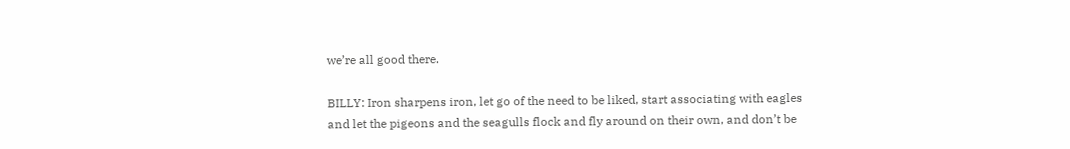we’re all good there.

BILLY: Iron sharpens iron, let go of the need to be liked, start associating with eagles and let the pigeons and the seagulls flock and fly around on their own, and don’t be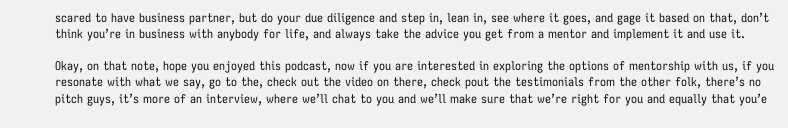scared to have business partner, but do your due diligence and step in, lean in, see where it goes, and gage it based on that, don’t think you’re in business with anybody for life, and always take the advice you get from a mentor and implement it and use it.

Okay, on that note, hope you enjoyed this podcast, now if you are interested in exploring the options of mentorship with us, if you resonate with what we say, go to the, check out the video on there, check pout the testimonials from the other folk, there’s no pitch guys, it’s more of an interview, where we’ll chat to you and we’ll make sure that we’re right for you and equally that you’e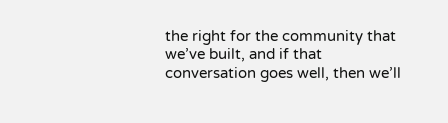the right for the community that we’ve built, and if that conversation goes well, then we’ll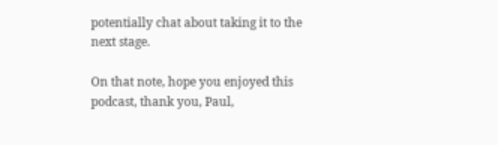potentially chat about taking it to the next stage.

On that note, hope you enjoyed this podcast, thank you, Paul,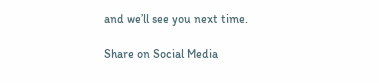and we’ll see you next time.

Share on Social Media